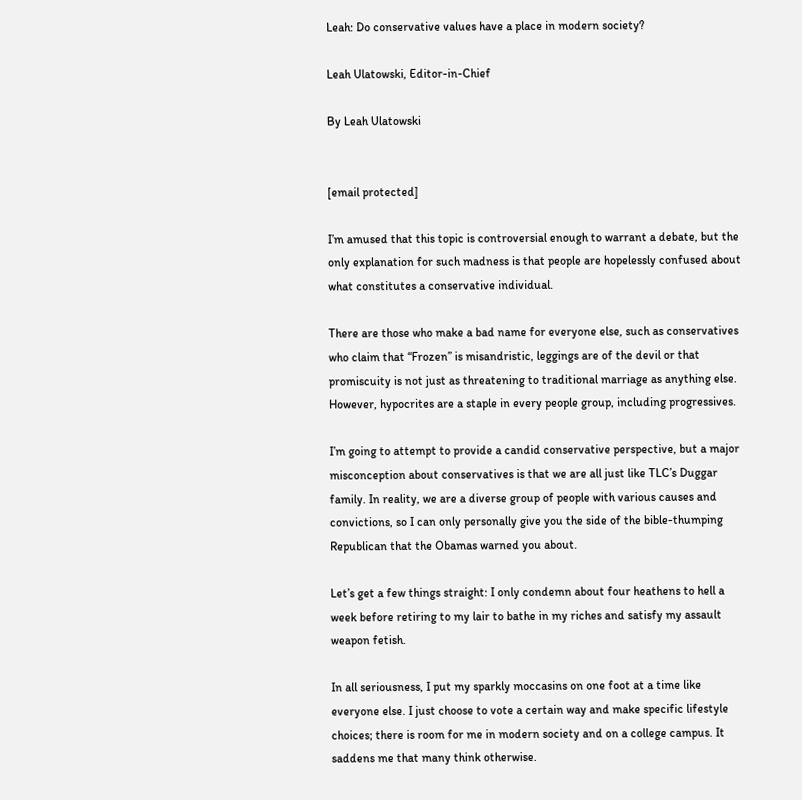Leah: Do conservative values have a place in modern society?

Leah Ulatowski, Editor-in-Chief

By Leah Ulatowski


[email protected]

I’m amused that this topic is controversial enough to warrant a debate, but the only explanation for such madness is that people are hopelessly confused about what constitutes a conservative individual.

There are those who make a bad name for everyone else, such as conservatives who claim that “Frozen” is misandristic, leggings are of the devil or that promiscuity is not just as threatening to traditional marriage as anything else. However, hypocrites are a staple in every people group, including progressives.

I’m going to attempt to provide a candid conservative perspective, but a major misconception about conservatives is that we are all just like TLC’s Duggar family. In reality, we are a diverse group of people with various causes and convictions, so I can only personally give you the side of the bible-thumping Republican that the Obamas warned you about.

Let’s get a few things straight: I only condemn about four heathens to hell a week before retiring to my lair to bathe in my riches and satisfy my assault weapon fetish.

In all seriousness, I put my sparkly moccasins on one foot at a time like everyone else. I just choose to vote a certain way and make specific lifestyle choices; there is room for me in modern society and on a college campus. It saddens me that many think otherwise.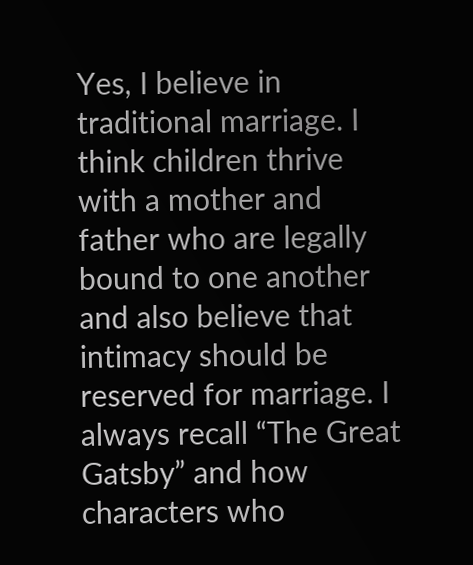Yes, I believe in traditional marriage. I think children thrive with a mother and father who are legally bound to one another and also believe that intimacy should be reserved for marriage. I always recall “The Great Gatsby” and how characters who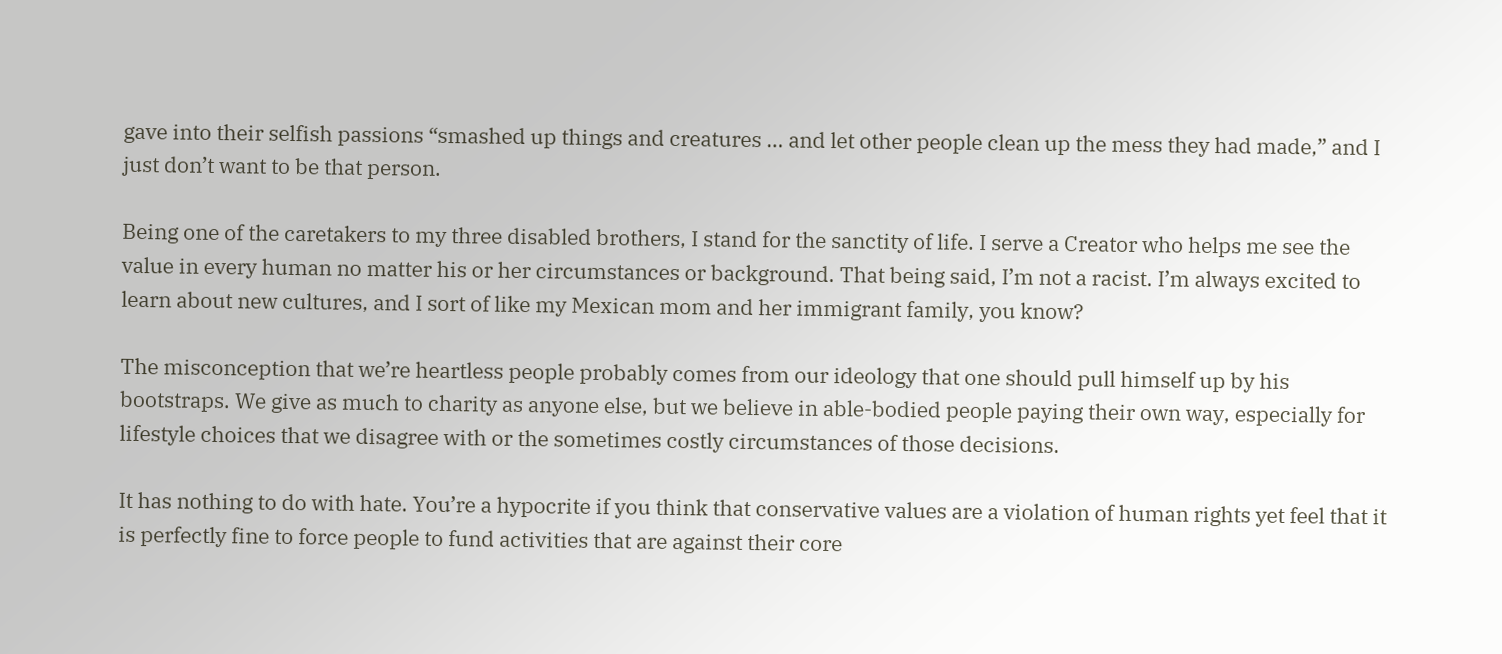gave into their selfish passions “smashed up things and creatures … and let other people clean up the mess they had made,” and I just don’t want to be that person.

Being one of the caretakers to my three disabled brothers, I stand for the sanctity of life. I serve a Creator who helps me see the value in every human no matter his or her circumstances or background. That being said, I’m not a racist. I’m always excited to learn about new cultures, and I sort of like my Mexican mom and her immigrant family, you know?

The misconception that we’re heartless people probably comes from our ideology that one should pull himself up by his bootstraps. We give as much to charity as anyone else, but we believe in able-bodied people paying their own way, especially for lifestyle choices that we disagree with or the sometimes costly circumstances of those decisions.

It has nothing to do with hate. You’re a hypocrite if you think that conservative values are a violation of human rights yet feel that it is perfectly fine to force people to fund activities that are against their core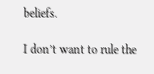beliefs.

I don’t want to rule the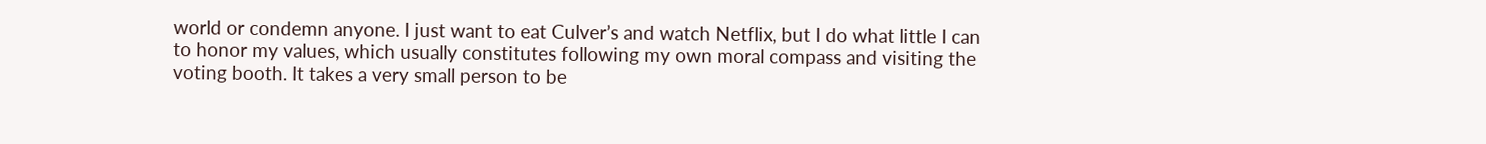world or condemn anyone. I just want to eat Culver’s and watch Netflix, but I do what little I can to honor my values, which usually constitutes following my own moral compass and visiting the voting booth. It takes a very small person to be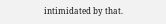intimidated by that.